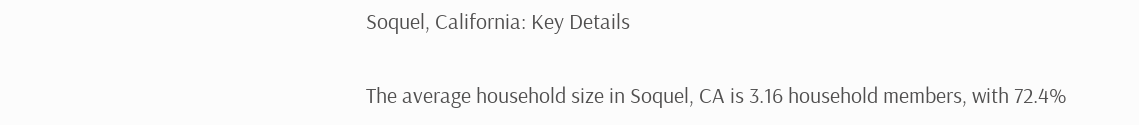Soquel, California: Key Details

The average household size in Soquel, CA is 3.16 household members, with 72.4%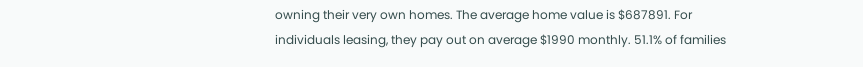owning their very own homes. The average home value is $687891. For individuals leasing, they pay out on average $1990 monthly. 51.1% of families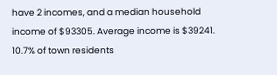have 2 incomes, and a median household income of $93305. Average income is $39241. 10.7% of town residents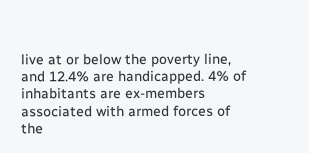live at or below the poverty line, and 12.4% are handicapped. 4% of inhabitants are ex-members associated with armed forces of the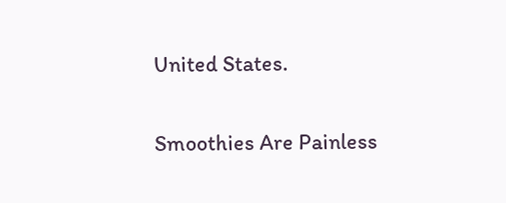United States.

Smoothies Are Painless